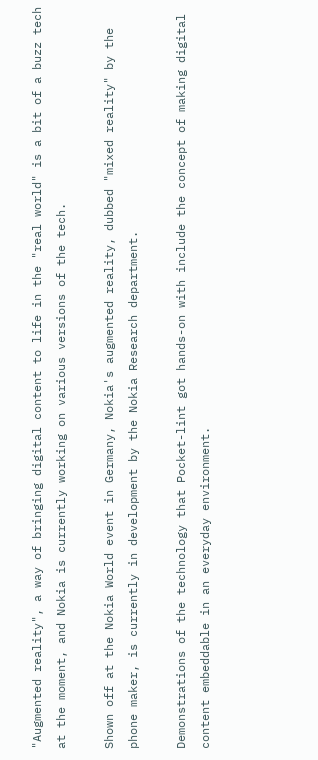"Augmented reality", a way of bringing digital content to life in the "real world" is a bit of a buzz tech at the moment, and Nokia is currently working on various versions of the tech.

Shown off at the Nokia World event in Germany, Nokia's augmented reality, dubbed "mixed reality" by the phone maker, is currently in development by the Nokia Research department.

Demonstrations of the technology that Pocket-lint got hands-on with include the concept of making digital content embeddable in an everyday environment.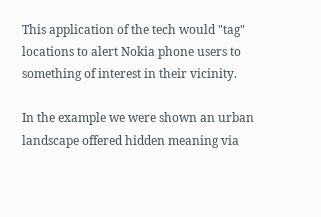This application of the tech would "tag" locations to alert Nokia phone users to something of interest in their vicinity.

In the example we were shown an urban landscape offered hidden meaning via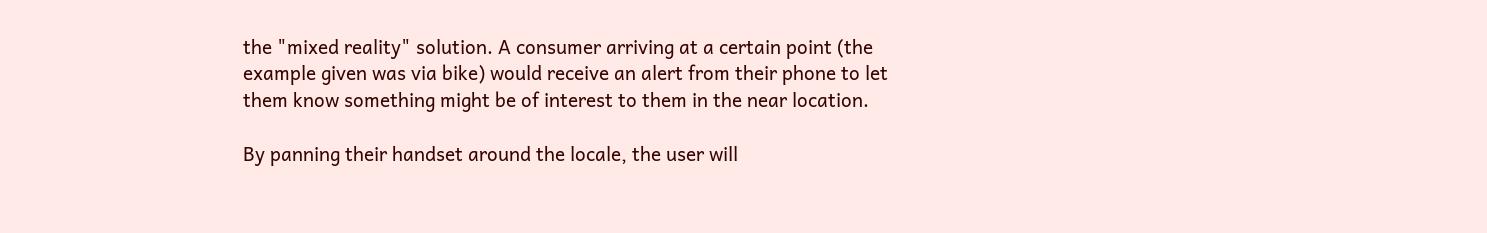the "mixed reality" solution. A consumer arriving at a certain point (the example given was via bike) would receive an alert from their phone to let them know something might be of interest to them in the near location.

By panning their handset around the locale, the user will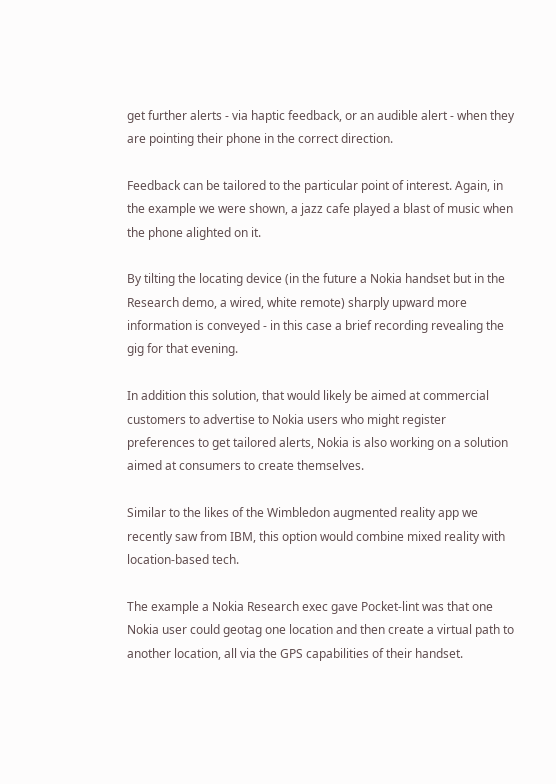get further alerts - via haptic feedback, or an audible alert - when they are pointing their phone in the correct direction.

Feedback can be tailored to the particular point of interest. Again, in the example we were shown, a jazz cafe played a blast of music when the phone alighted on it.

By tilting the locating device (in the future a Nokia handset but in the Research demo, a wired, white remote) sharply upward more information is conveyed - in this case a brief recording revealing the gig for that evening.

In addition this solution, that would likely be aimed at commercial customers to advertise to Nokia users who might register preferences to get tailored alerts, Nokia is also working on a solution aimed at consumers to create themselves.

Similar to the likes of the Wimbledon augmented reality app we recently saw from IBM, this option would combine mixed reality with location-based tech.

The example a Nokia Research exec gave Pocket-lint was that one Nokia user could geotag one location and then create a virtual path to another location, all via the GPS capabilities of their handset.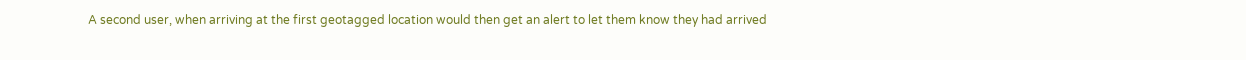A second user, when arriving at the first geotagged location would then get an alert to let them know they had arrived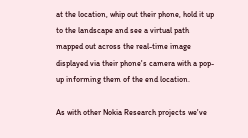at the location, whip out their phone, hold it up to the landscape and see a virtual path mapped out across the real-time image displayed via their phone's camera with a pop-up informing them of the end location.

As with other Nokia Research projects we've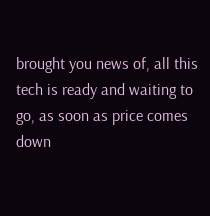brought you news of, all this tech is ready and waiting to go, as soon as price comes down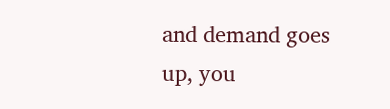and demand goes up, you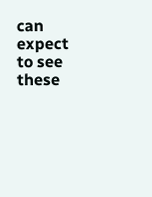can expect to see these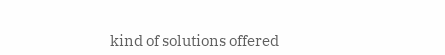kind of solutions offered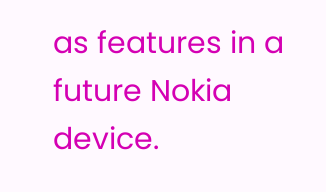as features in a future Nokia device.